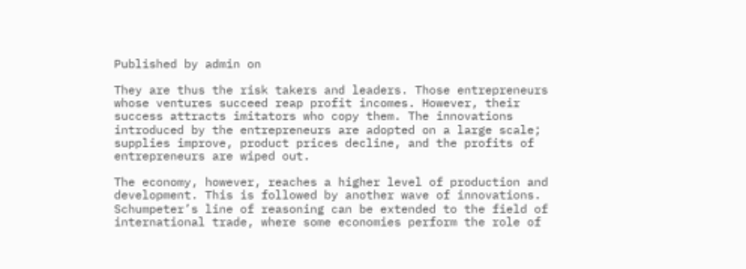Published by admin on

They are thus the risk takers and leaders. Those entrepreneurs whose ventures succeed reap profit incomes. However, their success attracts imitators who copy them. The innovations introduced by the entrepreneurs are adopted on a large scale; supplies improve, product prices decline, and the profits of entrepreneurs are wiped out.

The economy, however, reaches a higher level of production and development. This is followed by another wave of innovations. Schumpeter’s line of reasoning can be extended to the field of international trade, where some economies perform the role of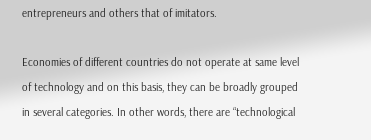entrepreneurs and others that of imitators.

Economies of different countries do not operate at same level of technology and on this basis, they can be broadly grouped in several categories. In other words, there are “technological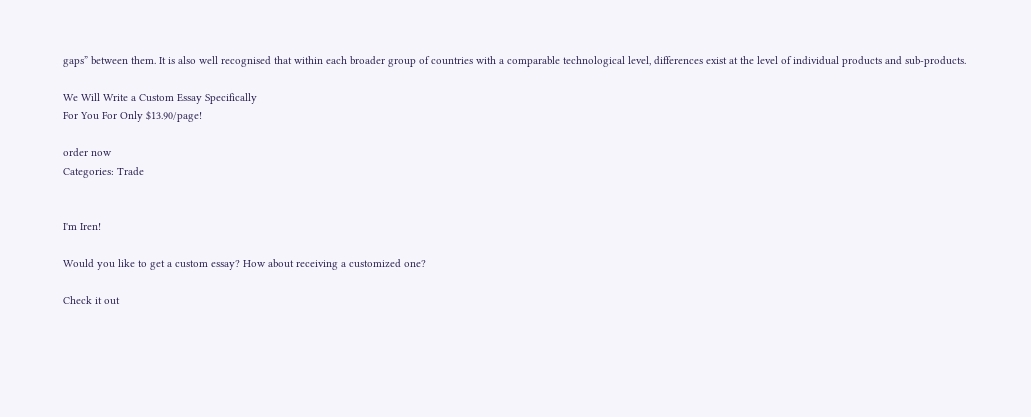gaps” between them. It is also well recognised that within each broader group of countries with a comparable technological level, differences exist at the level of individual products and sub-products.

We Will Write a Custom Essay Specifically
For You For Only $13.90/page!

order now
Categories: Trade


I'm Iren!

Would you like to get a custom essay? How about receiving a customized one?

Check it out